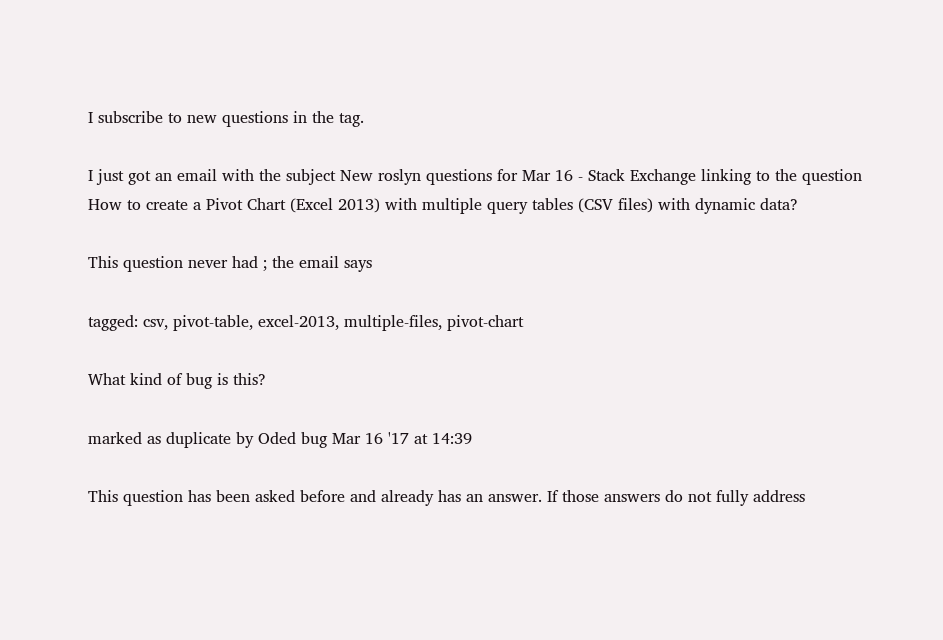I subscribe to new questions in the tag.

I just got an email with the subject New roslyn questions for Mar 16 - Stack Exchange linking to the question How to create a Pivot Chart (Excel 2013) with multiple query tables (CSV files) with dynamic data?

This question never had ; the email says

tagged: csv, pivot-table, excel-2013, multiple-files, pivot-chart

What kind of bug is this?

marked as duplicate by Oded bug Mar 16 '17 at 14:39

This question has been asked before and already has an answer. If those answers do not fully address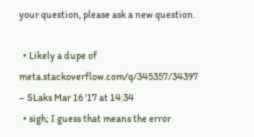your question, please ask a new question.

  • Likely a dupe of meta.stackoverflow.com/q/345357/34397 – SLaks Mar 16 '17 at 14:34
  • sigh; I guess that means the error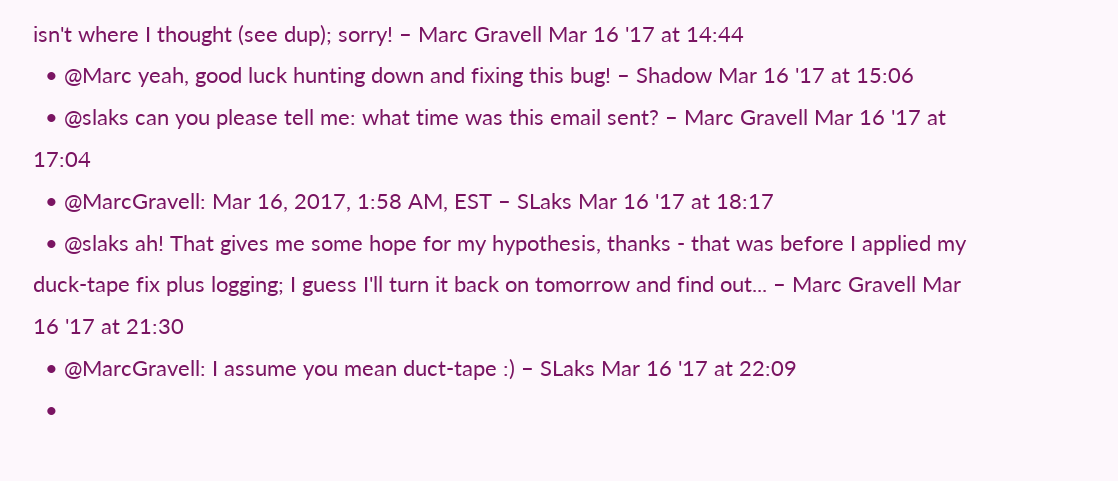isn't where I thought (see dup); sorry! – Marc Gravell Mar 16 '17 at 14:44
  • @Marc yeah, good luck hunting down and fixing this bug! – Shadow Mar 16 '17 at 15:06
  • @slaks can you please tell me: what time was this email sent? – Marc Gravell Mar 16 '17 at 17:04
  • @MarcGravell: Mar 16, 2017, 1:58 AM, EST – SLaks Mar 16 '17 at 18:17
  • @slaks ah! That gives me some hope for my hypothesis, thanks - that was before I applied my duck-tape fix plus logging; I guess I'll turn it back on tomorrow and find out... – Marc Gravell Mar 16 '17 at 21:30
  • @MarcGravell: I assume you mean duct-tape :) – SLaks Mar 16 '17 at 22:09
  •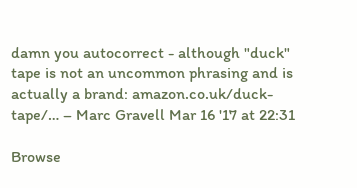damn you autocorrect - although "duck" tape is not an uncommon phrasing and is actually a brand: amazon.co.uk/duck-tape/… – Marc Gravell Mar 16 '17 at 22:31

Browse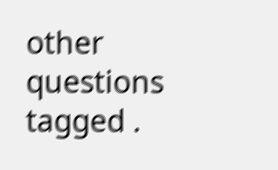other questions tagged .